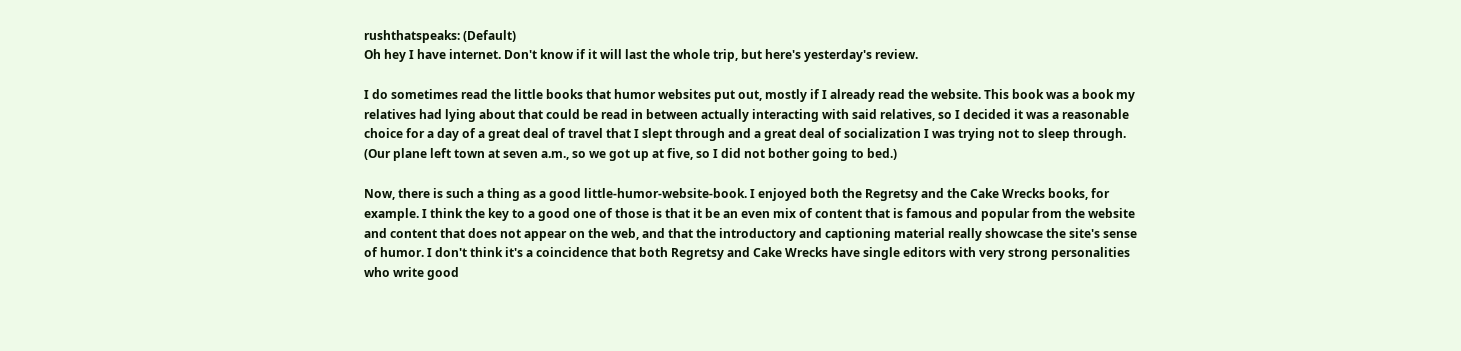rushthatspeaks: (Default)
Oh hey I have internet. Don't know if it will last the whole trip, but here's yesterday's review.

I do sometimes read the little books that humor websites put out, mostly if I already read the website. This book was a book my relatives had lying about that could be read in between actually interacting with said relatives, so I decided it was a reasonable choice for a day of a great deal of travel that I slept through and a great deal of socialization I was trying not to sleep through. (Our plane left town at seven a.m., so we got up at five, so I did not bother going to bed.)

Now, there is such a thing as a good little-humor-website-book. I enjoyed both the Regretsy and the Cake Wrecks books, for example. I think the key to a good one of those is that it be an even mix of content that is famous and popular from the website and content that does not appear on the web, and that the introductory and captioning material really showcase the site's sense of humor. I don't think it's a coincidence that both Regretsy and Cake Wrecks have single editors with very strong personalities who write good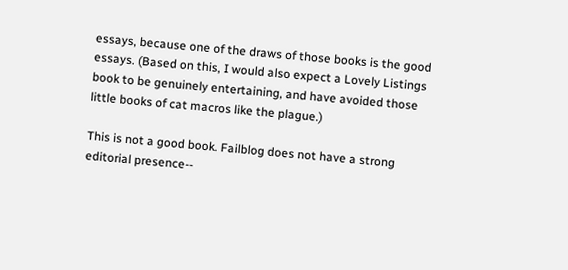essays, because one of the draws of those books is the good essays. (Based on this, I would also expect a Lovely Listings book to be genuinely entertaining, and have avoided those little books of cat macros like the plague.)

This is not a good book. Failblog does not have a strong editorial presence--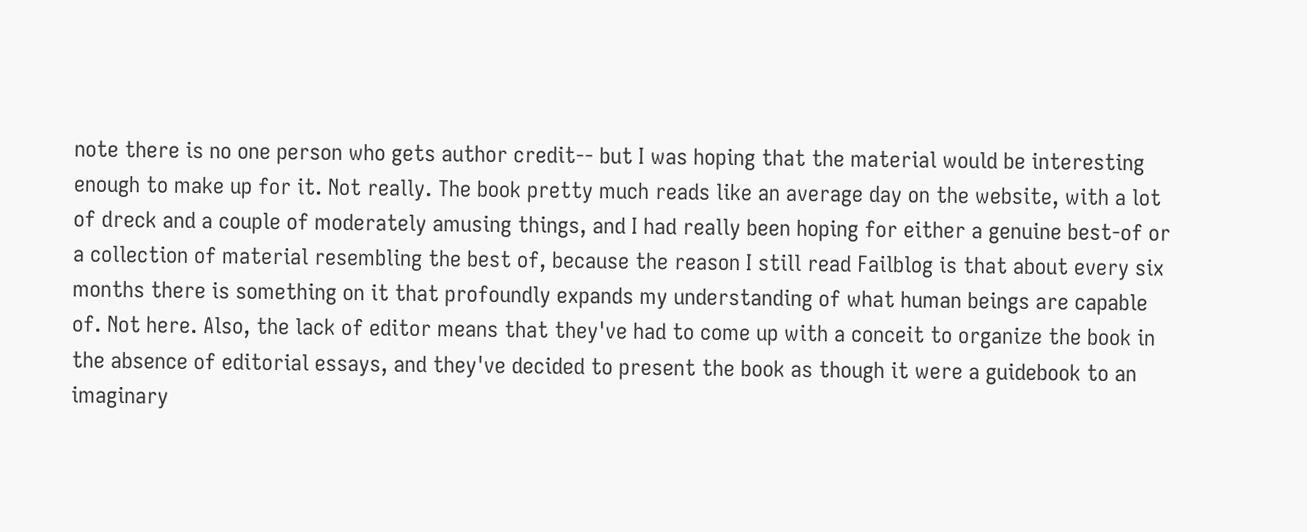note there is no one person who gets author credit-- but I was hoping that the material would be interesting enough to make up for it. Not really. The book pretty much reads like an average day on the website, with a lot of dreck and a couple of moderately amusing things, and I had really been hoping for either a genuine best-of or a collection of material resembling the best of, because the reason I still read Failblog is that about every six months there is something on it that profoundly expands my understanding of what human beings are capable of. Not here. Also, the lack of editor means that they've had to come up with a conceit to organize the book in the absence of editorial essays, and they've decided to present the book as though it were a guidebook to an imaginary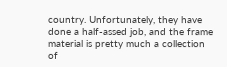country. Unfortunately, they have done a half-assed job, and the frame material is pretty much a collection of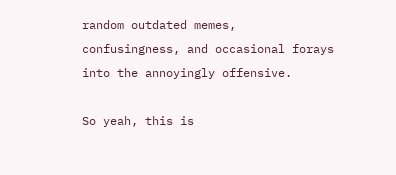random outdated memes, confusingness, and occasional forays into the annoyingly offensive.

So yeah, this is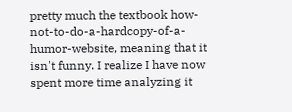pretty much the textbook how-not-to-do-a-hardcopy-of-a-humor-website, meaning that it isn't funny. I realize I have now spent more time analyzing it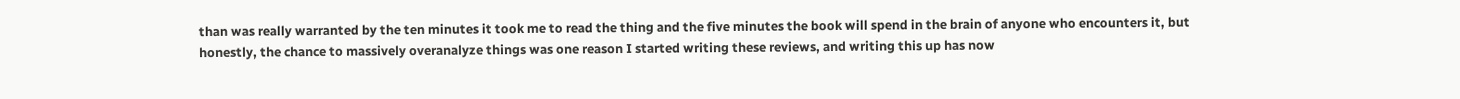than was really warranted by the ten minutes it took me to read the thing and the five minutes the book will spend in the brain of anyone who encounters it, but honestly, the chance to massively overanalyze things was one reason I started writing these reviews, and writing this up has now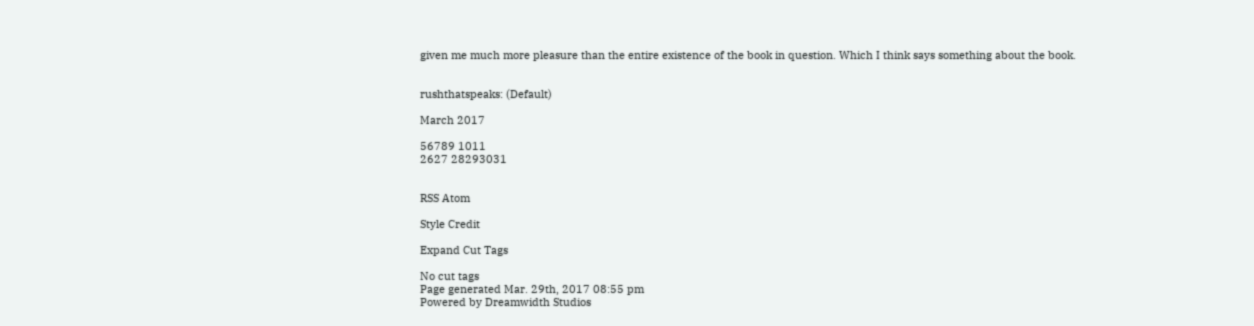given me much more pleasure than the entire existence of the book in question. Which I think says something about the book.


rushthatspeaks: (Default)

March 2017

56789 1011
2627 28293031


RSS Atom

Style Credit

Expand Cut Tags

No cut tags
Page generated Mar. 29th, 2017 08:55 pm
Powered by Dreamwidth Studios